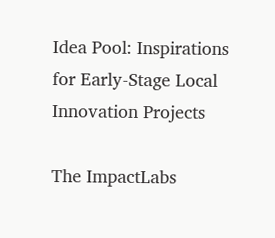Idea Pool: Inspirations for Early-Stage Local Innovation Projects

The ImpactLabs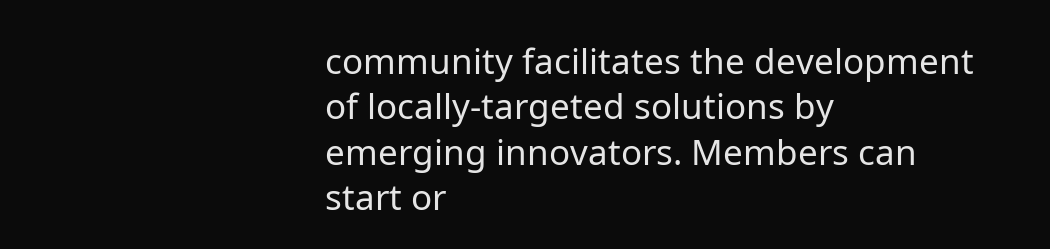community facilitates the development of locally-targeted solutions by emerging innovators. Members can start or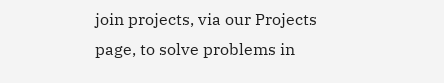join projects, via our Projects page, to solve problems in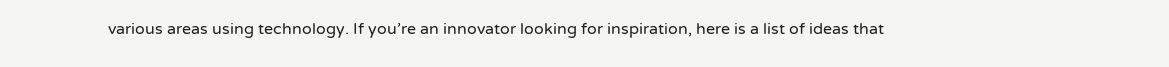various areas using technology. If you’re an innovator looking for inspiration, here is a list of ideas that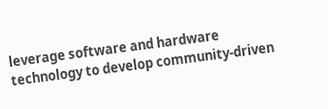leverage software and hardware technology to develop community-driven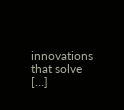innovations that solve […]